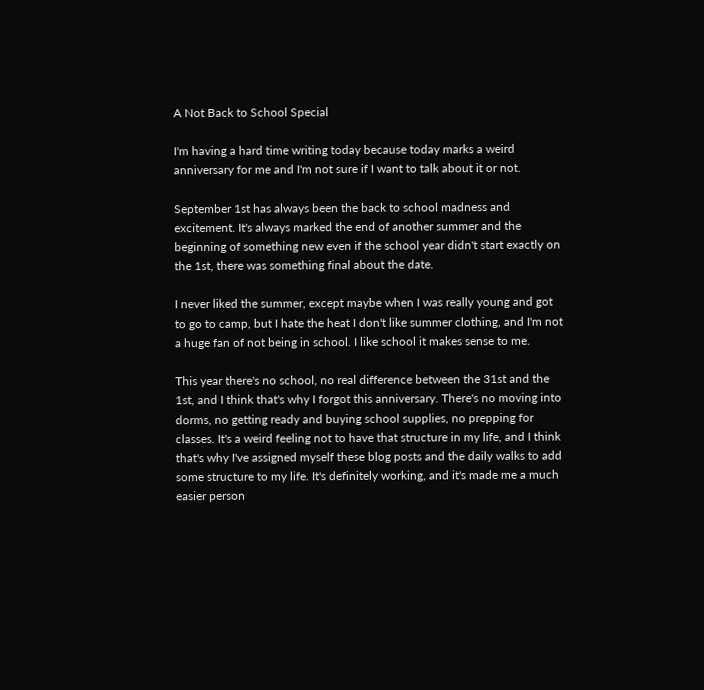A Not Back to School Special

I'm having a hard time writing today because today marks a weird anniversary for me and I'm not sure if I want to talk about it or not.

September 1st has always been the back to school madness and excitement. It's always marked the end of another summer and the beginning of something new even if the school year didn't start exactly on the 1st, there was something final about the date.

I never liked the summer, except maybe when I was really young and got to go to camp, but I hate the heat I don't like summer clothing, and I'm not a huge fan of not being in school. I like school it makes sense to me.

This year there's no school, no real difference between the 31st and the 1st, and I think that's why I forgot this anniversary. There's no moving into dorms, no getting ready and buying school supplies, no prepping for classes. It's a weird feeling not to have that structure in my life, and I think that's why I've assigned myself these blog posts and the daily walks to add some structure to my life. It's definitely working, and it's made me a much easier person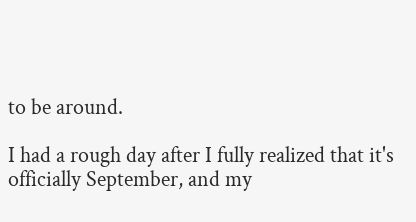to be around.

I had a rough day after I fully realized that it's officially September, and my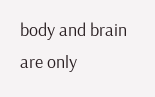body and brain are only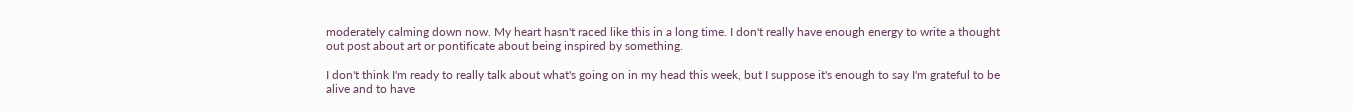moderately calming down now. My heart hasn't raced like this in a long time. I don't really have enough energy to write a thought out post about art or pontificate about being inspired by something.

I don't think I'm ready to really talk about what's going on in my head this week, but I suppose it's enough to say I'm grateful to be alive and to have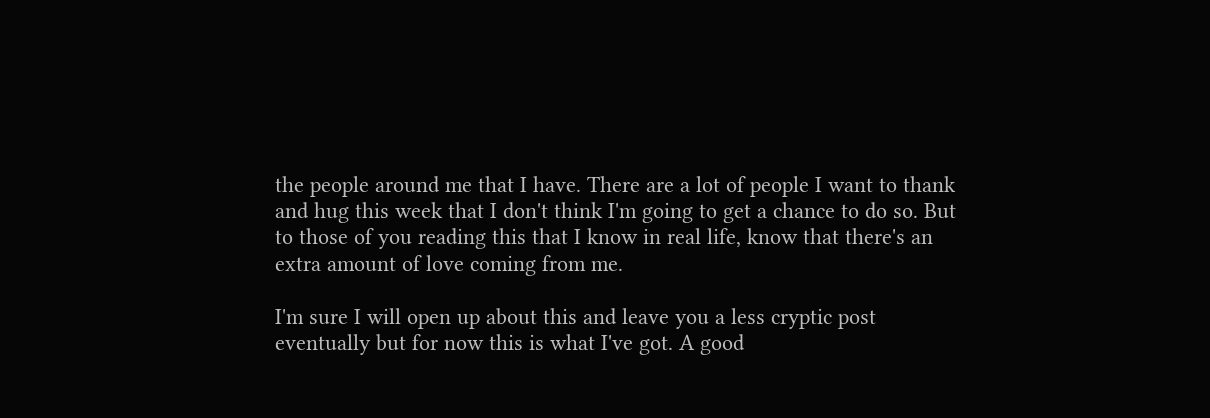the people around me that I have. There are a lot of people I want to thank and hug this week that I don't think I'm going to get a chance to do so. But to those of you reading this that I know in real life, know that there's an extra amount of love coming from me.

I'm sure I will open up about this and leave you a less cryptic post eventually but for now this is what I've got. A good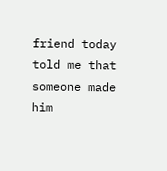friend today told me that someone made him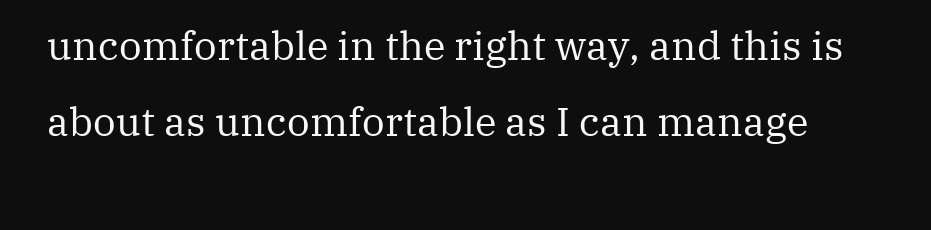uncomfortable in the right way, and this is about as uncomfortable as I can manage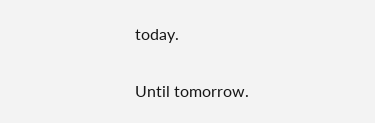today.

Until tomorrow.